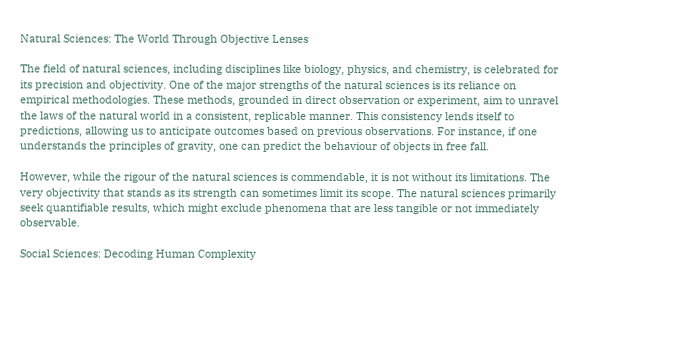Natural Sciences: The World Through Objective Lenses

The field of natural sciences, including disciplines like biology, physics, and chemistry, is celebrated for its precision and objectivity. One of the major strengths of the natural sciences is its reliance on empirical methodologies. These methods, grounded in direct observation or experiment, aim to unravel the laws of the natural world in a consistent, replicable manner. This consistency lends itself to predictions, allowing us to anticipate outcomes based on previous observations. For instance, if one understands the principles of gravity, one can predict the behaviour of objects in free fall.

However, while the rigour of the natural sciences is commendable, it is not without its limitations. The very objectivity that stands as its strength can sometimes limit its scope. The natural sciences primarily seek quantifiable results, which might exclude phenomena that are less tangible or not immediately observable.

Social Sciences: Decoding Human Complexity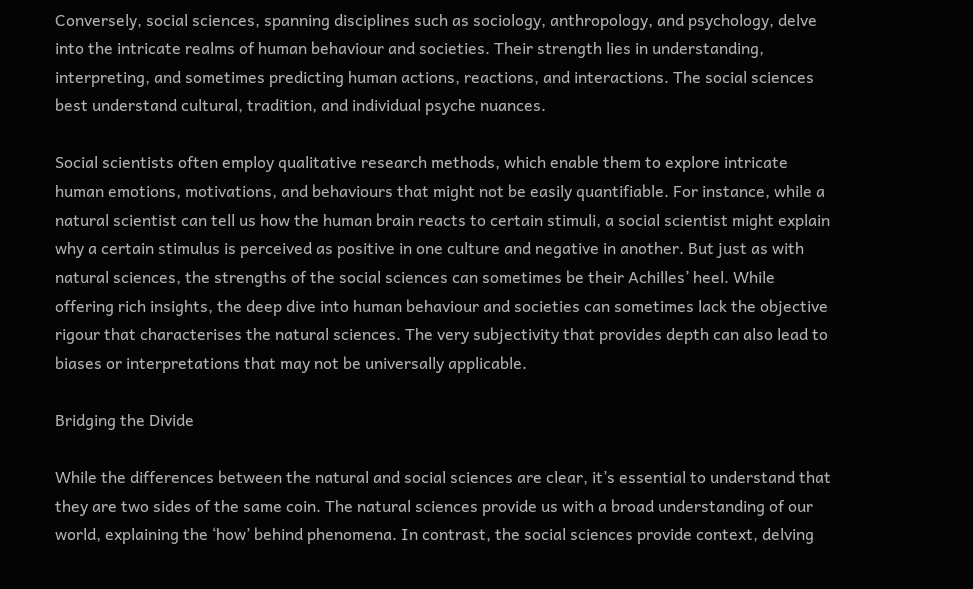Conversely, social sciences, spanning disciplines such as sociology, anthropology, and psychology, delve into the intricate realms of human behaviour and societies. Their strength lies in understanding, interpreting, and sometimes predicting human actions, reactions, and interactions. The social sciences best understand cultural, tradition, and individual psyche nuances.

Social scientists often employ qualitative research methods, which enable them to explore intricate human emotions, motivations, and behaviours that might not be easily quantifiable. For instance, while a natural scientist can tell us how the human brain reacts to certain stimuli, a social scientist might explain why a certain stimulus is perceived as positive in one culture and negative in another. But just as with natural sciences, the strengths of the social sciences can sometimes be their Achilles’ heel. While offering rich insights, the deep dive into human behaviour and societies can sometimes lack the objective rigour that characterises the natural sciences. The very subjectivity that provides depth can also lead to biases or interpretations that may not be universally applicable.

Bridging the Divide

While the differences between the natural and social sciences are clear, it’s essential to understand that they are two sides of the same coin. The natural sciences provide us with a broad understanding of our world, explaining the ‘how’ behind phenomena. In contrast, the social sciences provide context, delving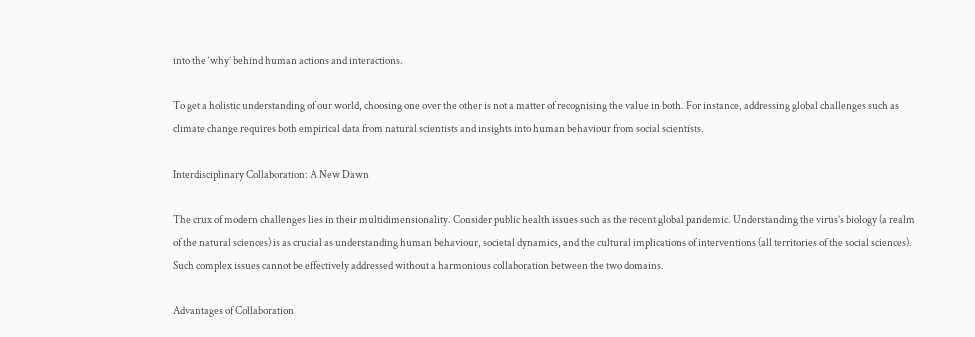into the ‘why’ behind human actions and interactions.

To get a holistic understanding of our world, choosing one over the other is not a matter of recognising the value in both. For instance, addressing global challenges such as climate change requires both empirical data from natural scientists and insights into human behaviour from social scientists.

Interdisciplinary Collaboration: A New Dawn

The crux of modern challenges lies in their multidimensionality. Consider public health issues such as the recent global pandemic. Understanding the virus’s biology (a realm of the natural sciences) is as crucial as understanding human behaviour, societal dynamics, and the cultural implications of interventions (all territories of the social sciences). Such complex issues cannot be effectively addressed without a harmonious collaboration between the two domains.

Advantages of Collaboration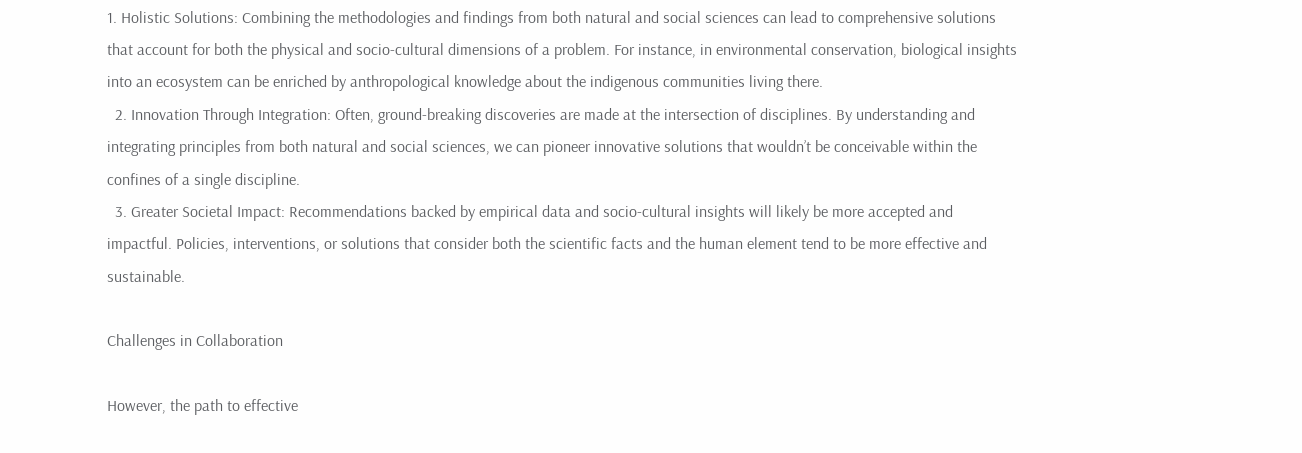1. Holistic Solutions: Combining the methodologies and findings from both natural and social sciences can lead to comprehensive solutions that account for both the physical and socio-cultural dimensions of a problem. For instance, in environmental conservation, biological insights into an ecosystem can be enriched by anthropological knowledge about the indigenous communities living there.
  2. Innovation Through Integration: Often, ground-breaking discoveries are made at the intersection of disciplines. By understanding and integrating principles from both natural and social sciences, we can pioneer innovative solutions that wouldn’t be conceivable within the confines of a single discipline.
  3. Greater Societal Impact: Recommendations backed by empirical data and socio-cultural insights will likely be more accepted and impactful. Policies, interventions, or solutions that consider both the scientific facts and the human element tend to be more effective and sustainable.

Challenges in Collaboration

However, the path to effective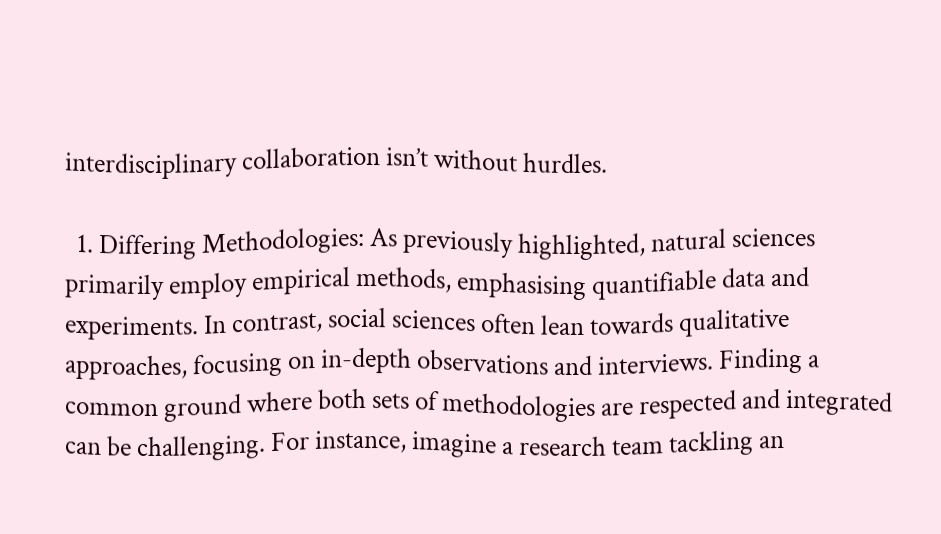interdisciplinary collaboration isn’t without hurdles.

  1. Differing Methodologies: As previously highlighted, natural sciences primarily employ empirical methods, emphasising quantifiable data and experiments. In contrast, social sciences often lean towards qualitative approaches, focusing on in-depth observations and interviews. Finding a common ground where both sets of methodologies are respected and integrated can be challenging. For instance, imagine a research team tackling an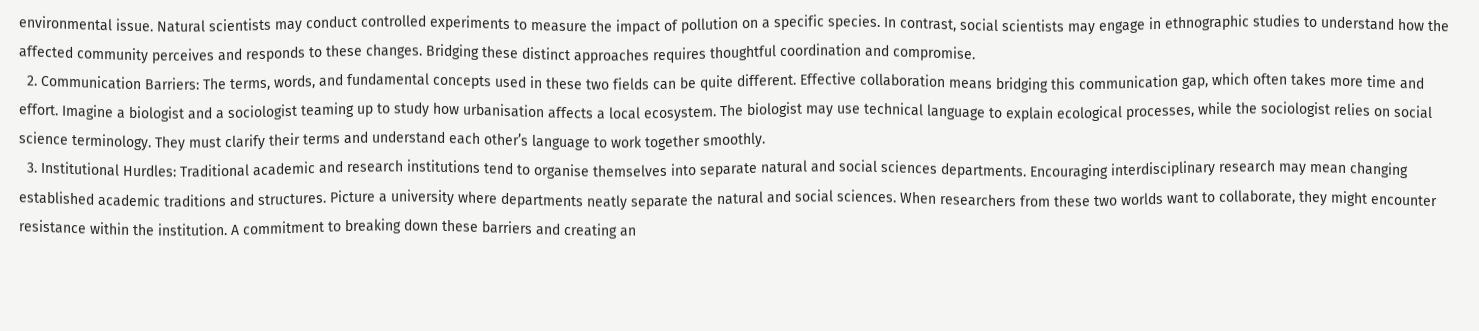environmental issue. Natural scientists may conduct controlled experiments to measure the impact of pollution on a specific species. In contrast, social scientists may engage in ethnographic studies to understand how the affected community perceives and responds to these changes. Bridging these distinct approaches requires thoughtful coordination and compromise.
  2. Communication Barriers: The terms, words, and fundamental concepts used in these two fields can be quite different. Effective collaboration means bridging this communication gap, which often takes more time and effort. Imagine a biologist and a sociologist teaming up to study how urbanisation affects a local ecosystem. The biologist may use technical language to explain ecological processes, while the sociologist relies on social science terminology. They must clarify their terms and understand each other’s language to work together smoothly.
  3. Institutional Hurdles: Traditional academic and research institutions tend to organise themselves into separate natural and social sciences departments. Encouraging interdisciplinary research may mean changing established academic traditions and structures. Picture a university where departments neatly separate the natural and social sciences. When researchers from these two worlds want to collaborate, they might encounter resistance within the institution. A commitment to breaking down these barriers and creating an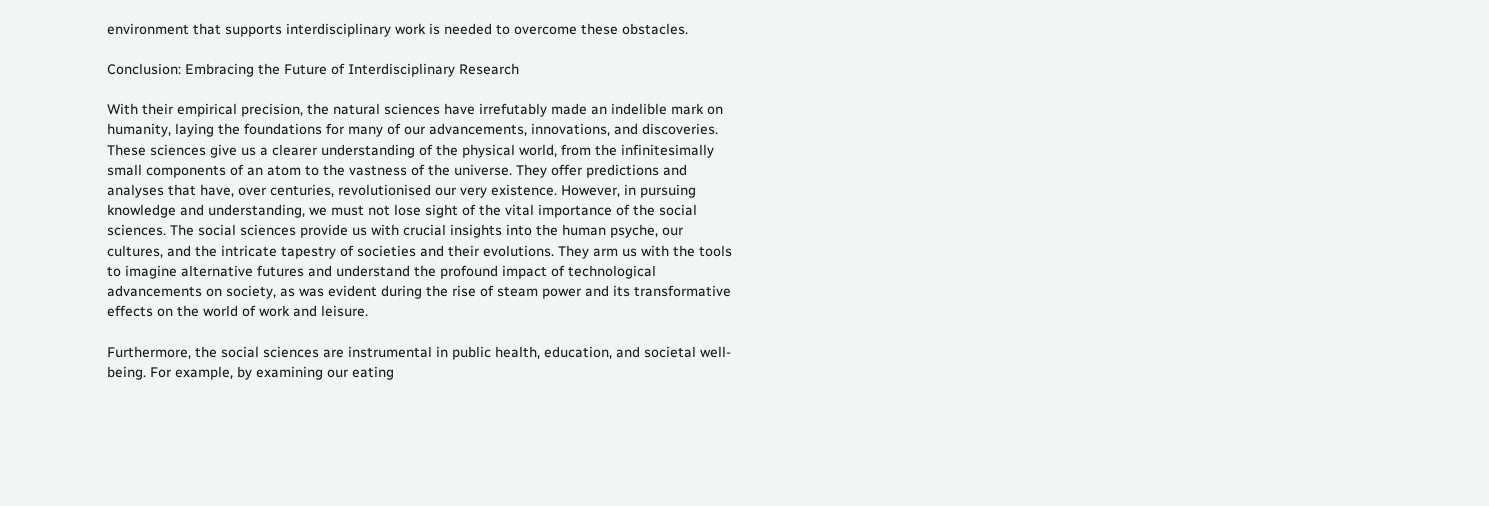environment that supports interdisciplinary work is needed to overcome these obstacles.

Conclusion: Embracing the Future of Interdisciplinary Research

With their empirical precision, the natural sciences have irrefutably made an indelible mark on humanity, laying the foundations for many of our advancements, innovations, and discoveries. These sciences give us a clearer understanding of the physical world, from the infinitesimally small components of an atom to the vastness of the universe. They offer predictions and analyses that have, over centuries, revolutionised our very existence. However, in pursuing knowledge and understanding, we must not lose sight of the vital importance of the social sciences. The social sciences provide us with crucial insights into the human psyche, our cultures, and the intricate tapestry of societies and their evolutions. They arm us with the tools to imagine alternative futures and understand the profound impact of technological advancements on society, as was evident during the rise of steam power and its transformative effects on the world of work and leisure.

Furthermore, the social sciences are instrumental in public health, education, and societal well-being. For example, by examining our eating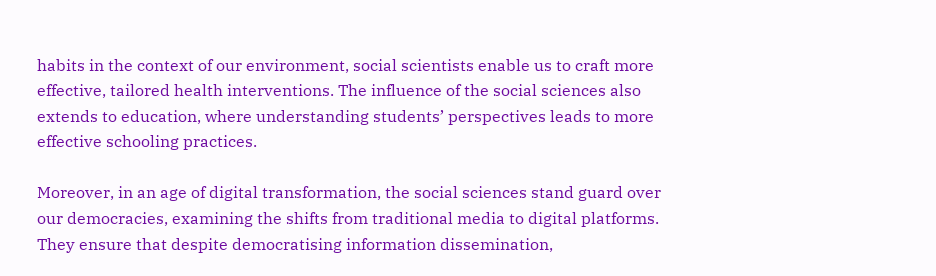habits in the context of our environment, social scientists enable us to craft more effective, tailored health interventions. The influence of the social sciences also extends to education, where understanding students’ perspectives leads to more effective schooling practices.

Moreover, in an age of digital transformation, the social sciences stand guard over our democracies, examining the shifts from traditional media to digital platforms. They ensure that despite democratising information dissemination,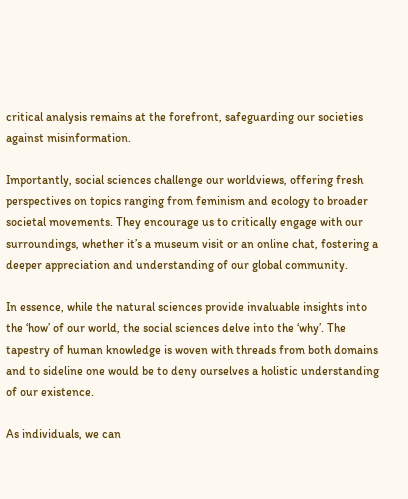critical analysis remains at the forefront, safeguarding our societies against misinformation.

Importantly, social sciences challenge our worldviews, offering fresh perspectives on topics ranging from feminism and ecology to broader societal movements. They encourage us to critically engage with our surroundings, whether it’s a museum visit or an online chat, fostering a deeper appreciation and understanding of our global community.

In essence, while the natural sciences provide invaluable insights into the ‘how’ of our world, the social sciences delve into the ‘why’. The tapestry of human knowledge is woven with threads from both domains and to sideline one would be to deny ourselves a holistic understanding of our existence.

As individuals, we can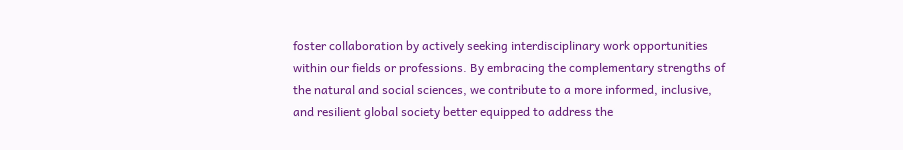foster collaboration by actively seeking interdisciplinary work opportunities within our fields or professions. By embracing the complementary strengths of the natural and social sciences, we contribute to a more informed, inclusive, and resilient global society better equipped to address the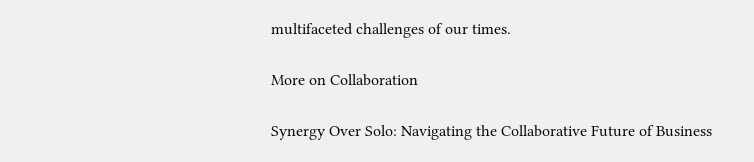multifaceted challenges of our times.

More on Collaboration

Synergy Over Solo: Navigating the Collaborative Future of Business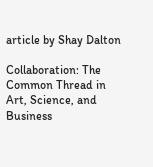article by Shay Dalton

Collaboration: The Common Thread in Art, Science, and Business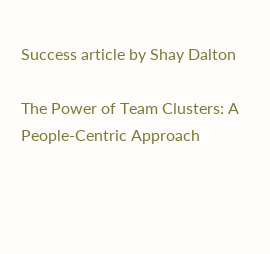Success article by Shay Dalton

The Power of Team Clusters: A People-Centric Approach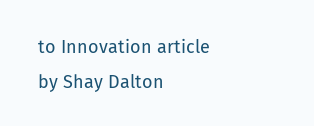to Innovation article by Shay Dalton